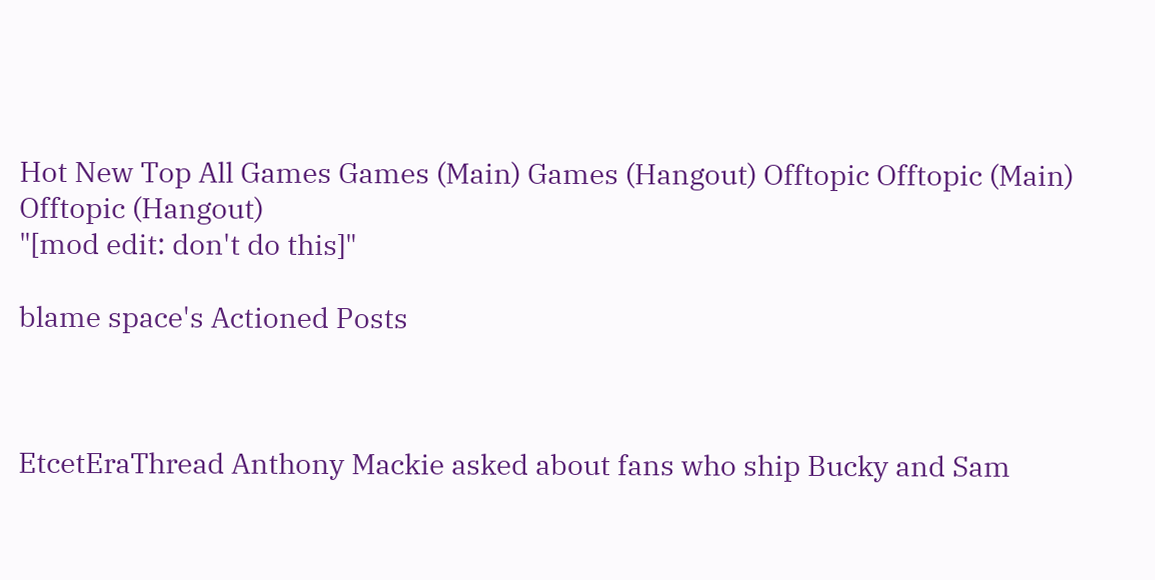Hot New Top All Games Games (Main) Games (Hangout) Offtopic Offtopic (Main) Offtopic (Hangout)
"[mod edit: don't do this]"

blame space's Actioned Posts



EtcetEraThread Anthony Mackie asked about fans who ship Bucky and Sam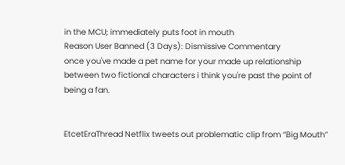in the MCU; immediately puts foot in mouth
Reason User Banned (3 Days): Dismissive Commentary
once you've made a pet name for your made up relationship between two fictional characters i think you're past the point of being a fan.


EtcetEraThread Netflix tweets out problematic clip from “Big Mouth”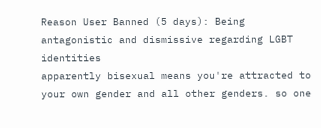Reason User Banned (5 days): Being antagonistic and dismissive regarding LGBT identities
apparently bisexual means you're attracted to your own gender and all other genders. so one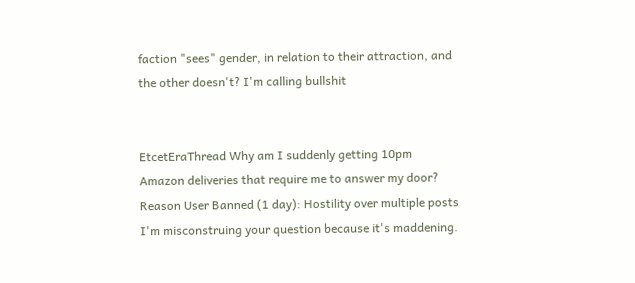faction "sees" gender, in relation to their attraction, and the other doesn't? I'm calling bullshit


EtcetEraThread Why am I suddenly getting 10pm Amazon deliveries that require me to answer my door?
Reason User Banned (1 day): Hostility over multiple posts
I'm misconstruing your question because it's maddening.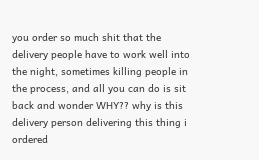you order so much shit that the delivery people have to work well into the night, sometimes killing people in the process, and all you can do is sit back and wonder WHY?? why is this delivery person delivering this thing i ordered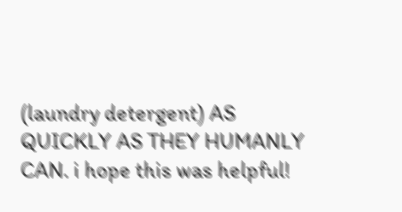(laundry detergent) AS QUICKLY AS THEY HUMANLY CAN. i hope this was helpful!